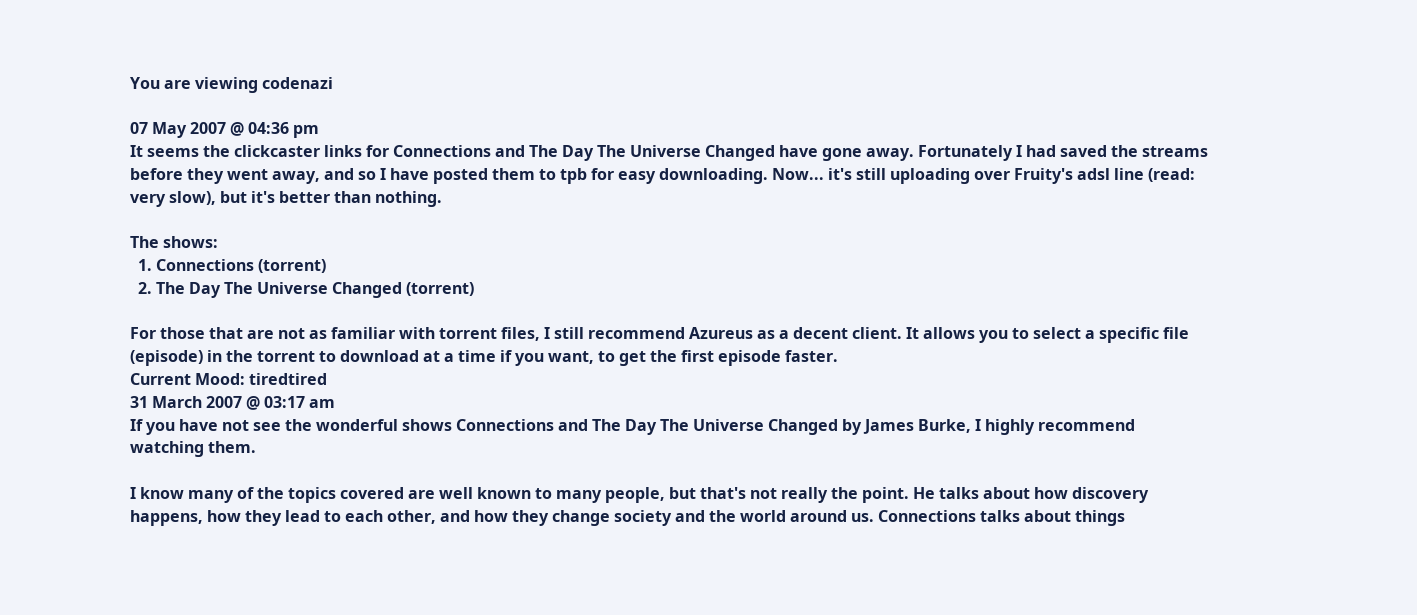You are viewing codenazi

07 May 2007 @ 04:36 pm
It seems the clickcaster links for Connections and The Day The Universe Changed have gone away. Fortunately I had saved the streams before they went away, and so I have posted them to tpb for easy downloading. Now... it's still uploading over Fruity's adsl line (read: very slow), but it's better than nothing.

The shows:
  1. Connections (torrent)
  2. The Day The Universe Changed (torrent)

For those that are not as familiar with torrent files, I still recommend Azureus as a decent client. It allows you to select a specific file (episode) in the torrent to download at a time if you want, to get the first episode faster.
Current Mood: tiredtired
31 March 2007 @ 03:17 am
If you have not see the wonderful shows Connections and The Day The Universe Changed by James Burke, I highly recommend watching them.

I know many of the topics covered are well known to many people, but that's not really the point. He talks about how discovery happens, how they lead to each other, and how they change society and the world around us. Connections talks about things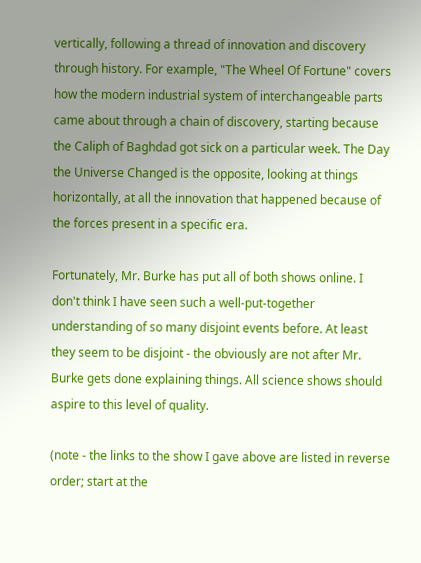vertically, following a thread of innovation and discovery through history. For example, "The Wheel Of Fortune" covers how the modern industrial system of interchangeable parts came about through a chain of discovery, starting because the Caliph of Baghdad got sick on a particular week. The Day the Universe Changed is the opposite, looking at things horizontally, at all the innovation that happened because of the forces present in a specific era.

Fortunately, Mr. Burke has put all of both shows online. I don't think I have seen such a well-put-together understanding of so many disjoint events before. At least they seem to be disjoint - the obviously are not after Mr. Burke gets done explaining things. All science shows should aspire to this level of quality.

(note - the links to the show I gave above are listed in reverse order; start at the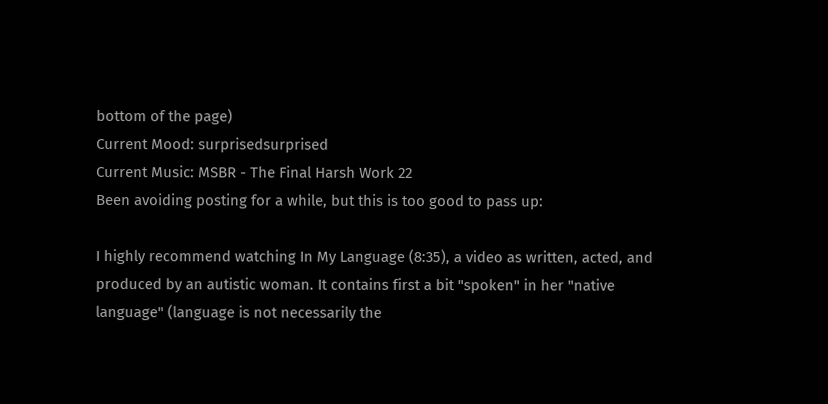bottom of the page)
Current Mood: surprisedsurprised
Current Music: MSBR - The Final Harsh Work 22
Been avoiding posting for a while, but this is too good to pass up:

I highly recommend watching In My Language (8:35), a video as written, acted, and produced by an autistic woman. It contains first a bit "spoken" in her "native language" (language is not necessarily the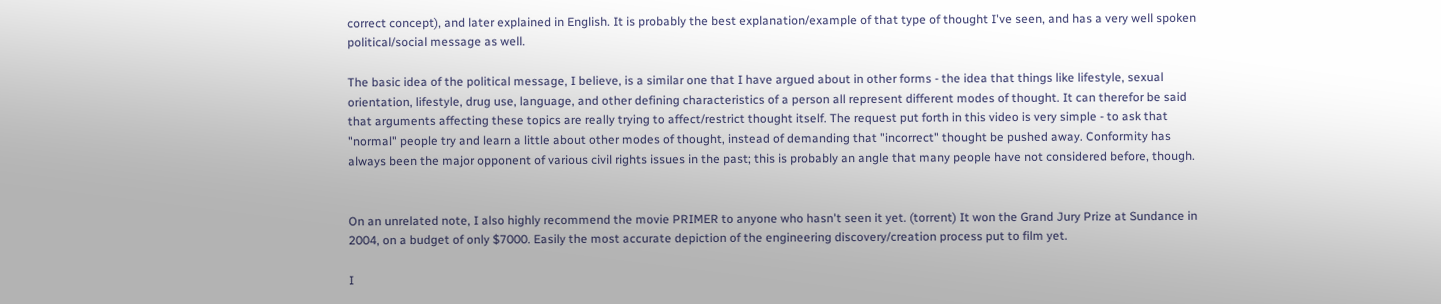correct concept), and later explained in English. It is probably the best explanation/example of that type of thought I've seen, and has a very well spoken political/social message as well.

The basic idea of the political message, I believe, is a similar one that I have argued about in other forms - the idea that things like lifestyle, sexual orientation, lifestyle, drug use, language, and other defining characteristics of a person all represent different modes of thought. It can therefor be said that arguments affecting these topics are really trying to affect/restrict thought itself. The request put forth in this video is very simple - to ask that "normal" people try and learn a little about other modes of thought, instead of demanding that "incorrect" thought be pushed away. Conformity has always been the major opponent of various civil rights issues in the past; this is probably an angle that many people have not considered before, though.


On an unrelated note, I also highly recommend the movie PRIMER to anyone who hasn't seen it yet. (torrent) It won the Grand Jury Prize at Sundance in 2004, on a budget of only $7000. Easily the most accurate depiction of the engineering discovery/creation process put to film yet.

I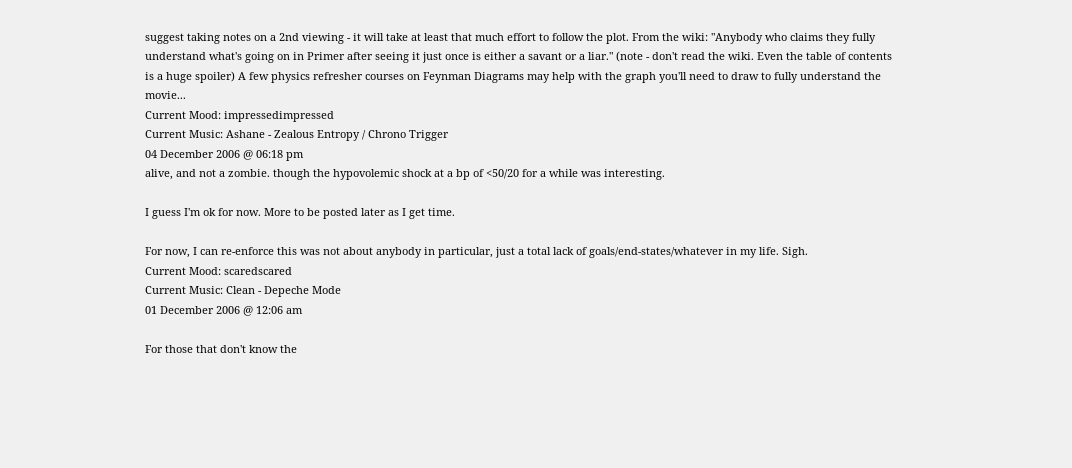suggest taking notes on a 2nd viewing - it will take at least that much effort to follow the plot. From the wiki: "Anybody who claims they fully understand what's going on in Primer after seeing it just once is either a savant or a liar." (note - don't read the wiki. Even the table of contents is a huge spoiler) A few physics refresher courses on Feynman Diagrams may help with the graph you'll need to draw to fully understand the movie...
Current Mood: impressedimpressed
Current Music: Ashane - Zealous Entropy / Chrono Trigger
04 December 2006 @ 06:18 pm
alive, and not a zombie. though the hypovolemic shock at a bp of <50/20 for a while was interesting.

I guess I'm ok for now. More to be posted later as I get time.

For now, I can re-enforce this was not about anybody in particular, just a total lack of goals/end-states/whatever in my life. Sigh.
Current Mood: scaredscared
Current Music: Clean - Depeche Mode
01 December 2006 @ 12:06 am

For those that don't know the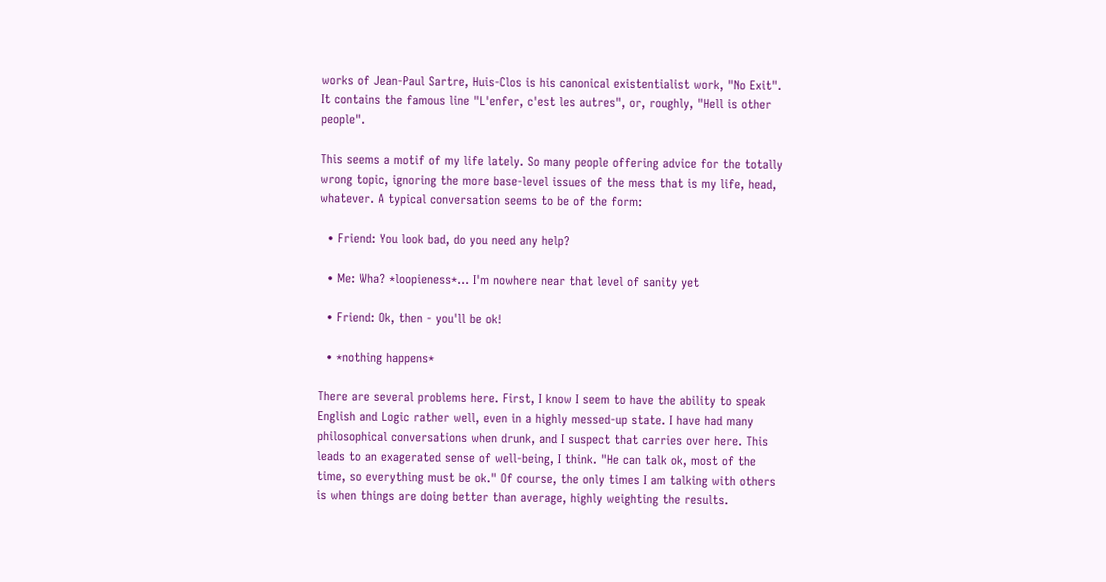works of Jean-Paul Sartre, Huis-Clos is his canonical existentialist work, "No Exit". It contains the famous line "L'enfer, c'est les autres", or, roughly, "Hell is other people".

This seems a motif of my life lately. So many people offering advice for the totally wrong topic, ignoring the more base-level issues of the mess that is my life, head, whatever. A typical conversation seems to be of the form:

  • Friend: You look bad, do you need any help?

  • Me: Wha? *loopieness*... I'm nowhere near that level of sanity yet

  • Friend: Ok, then - you'll be ok!

  • *nothing happens*

There are several problems here. First, I know I seem to have the ability to speak English and Logic rather well, even in a highly messed-up state. I have had many philosophical conversations when drunk, and I suspect that carries over here. This leads to an exagerated sense of well-being, I think. "He can talk ok, most of the time, so everything must be ok." Of course, the only times I am talking with others is when things are doing better than average, highly weighting the results.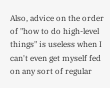Also, advice on the order of "how to do high-level things" is useless when I can't even get myself fed on any sort of regular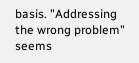basis. "Addressing the wrong problem" seems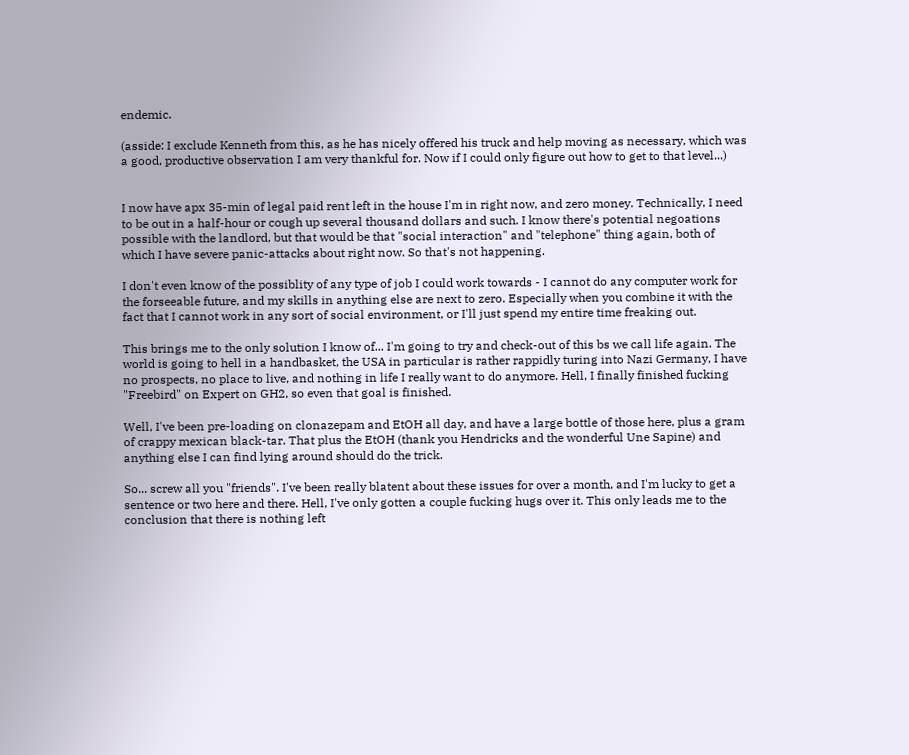endemic.

(asside: I exclude Kenneth from this, as he has nicely offered his truck and help moving as necessary, which was a good, productive observation I am very thankful for. Now if I could only figure out how to get to that level...)


I now have apx 35-min of legal paid rent left in the house I'm in right now, and zero money. Technically, I need to be out in a half-hour or cough up several thousand dollars and such. I know there's potential negoations possible with the landlord, but that would be that "social interaction" and "telephone" thing again, both of which I have severe panic-attacks about right now. So that's not happening.

I don't even know of the possiblity of any type of job I could work towards - I cannot do any computer work for the forseeable future, and my skills in anything else are next to zero. Especially when you combine it with the fact that I cannot work in any sort of social environment, or I'll just spend my entire time freaking out.

This brings me to the only solution I know of... I'm going to try and check-out of this bs we call life again. The world is going to hell in a handbasket, the USA in particular is rather rappidly turing into Nazi Germany, I have no prospects, no place to live, and nothing in life I really want to do anymore. Hell, I finally finished fucking "Freebird" on Expert on GH2, so even that goal is finished.

Well, I've been pre-loading on clonazepam and EtOH all day, and have a large bottle of those here, plus a gram of crappy mexican black-tar. That plus the EtOH (thank you Hendricks and the wonderful Une Sapine) and anything else I can find lying around should do the trick.

So... screw all you "friends". I've been really blatent about these issues for over a month, and I'm lucky to get a sentence or two here and there. Hell, I've only gotten a couple fucking hugs over it. This only leads me to the conclusion that there is nothing left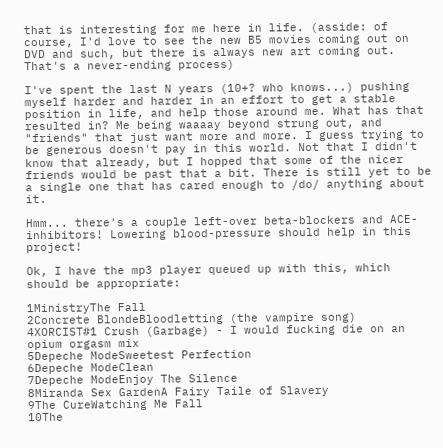that is interesting for me here in life. (asside: of course, I'd love to see the new B5 movies coming out on DVD and such, but there is always new art coming out. That's a never-ending process)

I've spent the last N years (10+? who knows...) pushing myself harder and harder in an effort to get a stable position in life, and help those around me. What has that resulted in? Me being waaaay beyond strung out, and "friends" that just want more and more. I guess trying to be generous doesn't pay in this world. Not that I didn't know that already, but I hopped that some of the nicer friends would be past that a bit. There is still yet to be a single one that has cared enough to /do/ anything about it.

Hmm... there's a couple left-over beta-blockers and ACE-inhibitors! Lowering blood-pressure should help in this project!

Ok, I have the mp3 player queued up with this, which should be appropriate:

1MinistryThe Fall
2Concrete BlondeBloodletting (the vampire song)
4XORCIST#1 Crush (Garbage) - I would fucking die on an opium orgasm mix
5Depeche ModeSweetest Perfection
6Depeche ModeClean
7Depeche ModeEnjoy The Silence
8Miranda Sex GardenA Fairy Taile of Slavery
9The CureWatching Me Fall
10The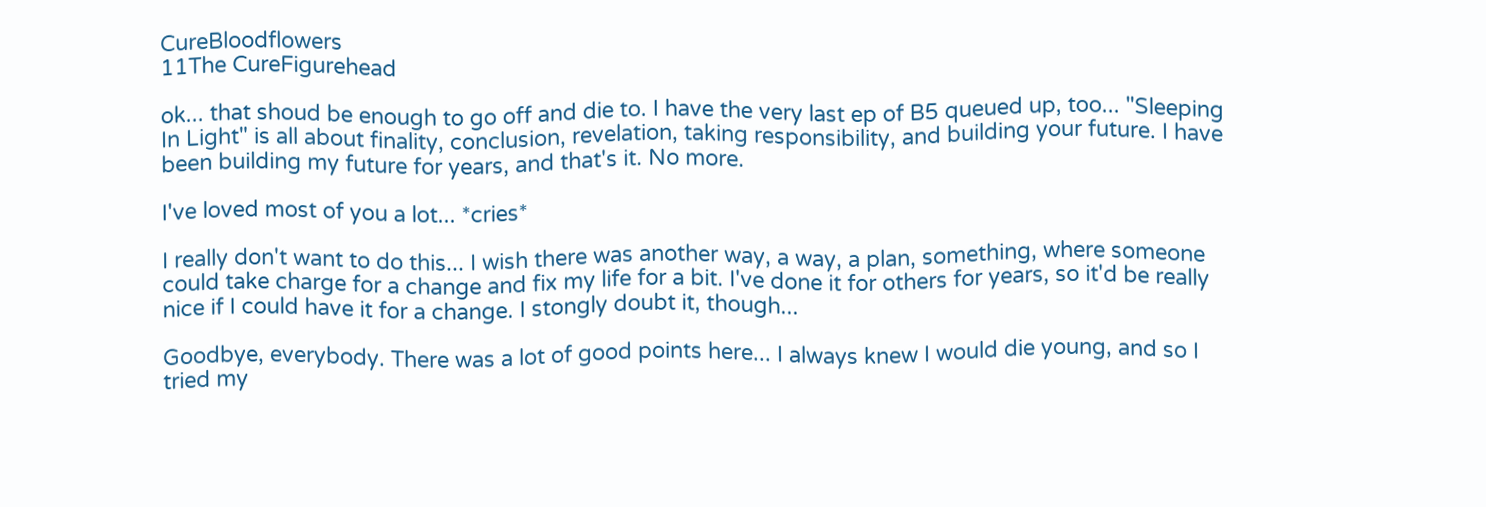CureBloodflowers
11The CureFigurehead

ok... that shoud be enough to go off and die to. I have the very last ep of B5 queued up, too... "Sleeping In Light" is all about finality, conclusion, revelation, taking responsibility, and building your future. I have been building my future for years, and that's it. No more.

I've loved most of you a lot... *cries*

I really don't want to do this... I wish there was another way, a way, a plan, something, where someone could take charge for a change and fix my life for a bit. I've done it for others for years, so it'd be really nice if I could have it for a change. I stongly doubt it, though...

Goodbye, everybody. There was a lot of good points here... I always knew I would die young, and so I tried my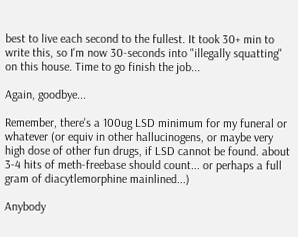best to live each second to the fullest. It took 30+ min to write this, so I'm now 30-seconds into "illegally squatting" on this house. Time to go finish the job...

Again, goodbye...

Remember, there's a 100ug LSD minimum for my funeral or whatever (or equiv in other hallucinogens, or maybe very high dose of other fun drugs, if LSD cannot be found. about 3-4 hits of meth-freebase should count... or perhaps a full gram of diacytlemorphine mainlined...)

Anybody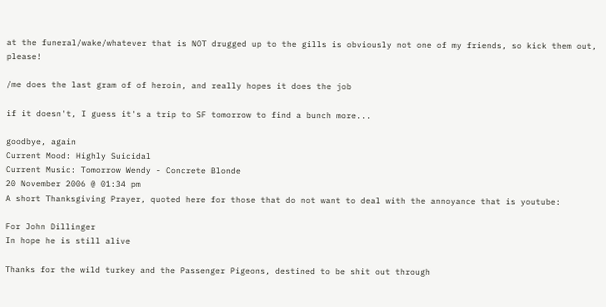at the funeral/wake/whatever that is NOT drugged up to the gills is obviously not one of my friends, so kick them out, please!

/me does the last gram of of heroin, and really hopes it does the job

if it doesn't, I guess it's a trip to SF tomorrow to find a bunch more...

goodbye, again
Current Mood: Highly Suicidal
Current Music: Tomorrow Wendy - Concrete Blonde
20 November 2006 @ 01:34 pm
A short Thanksgiving Prayer, quoted here for those that do not want to deal with the annoyance that is youtube:

For John Dillinger
In hope he is still alive

Thanks for the wild turkey and the Passenger Pigeons, destined to be shit out through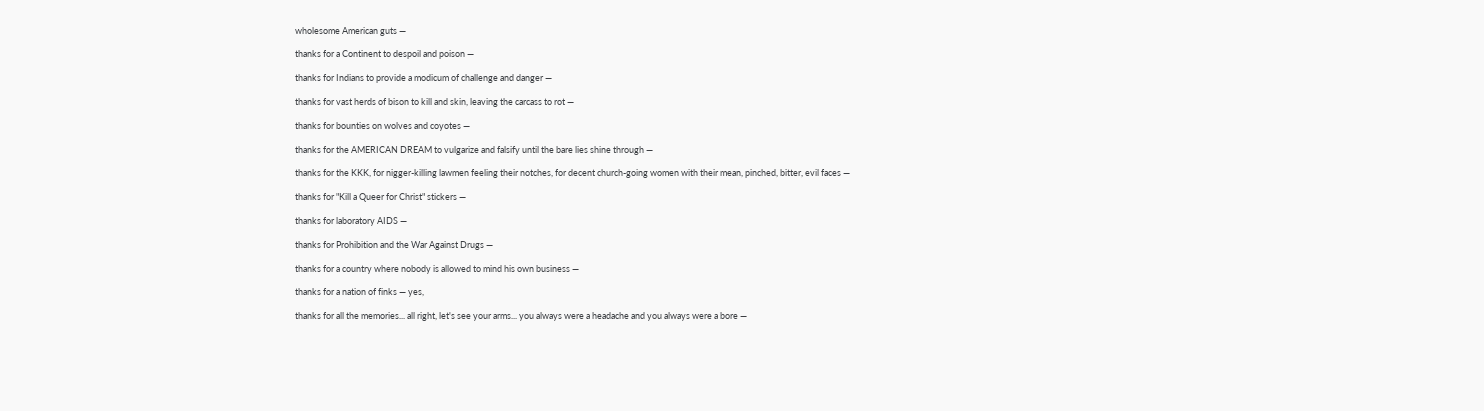wholesome American guts —

thanks for a Continent to despoil and poison —

thanks for Indians to provide a modicum of challenge and danger —

thanks for vast herds of bison to kill and skin, leaving the carcass to rot —

thanks for bounties on wolves and coyotes —

thanks for the AMERICAN DREAM to vulgarize and falsify until the bare lies shine through —

thanks for the KKK, for nigger-killing lawmen feeling their notches, for decent church-going women with their mean, pinched, bitter, evil faces —

thanks for "Kill a Queer for Christ" stickers —

thanks for laboratory AIDS —

thanks for Prohibition and the War Against Drugs —

thanks for a country where nobody is allowed to mind his own business —

thanks for a nation of finks — yes,

thanks for all the memories... all right, let's see your arms... you always were a headache and you always were a bore —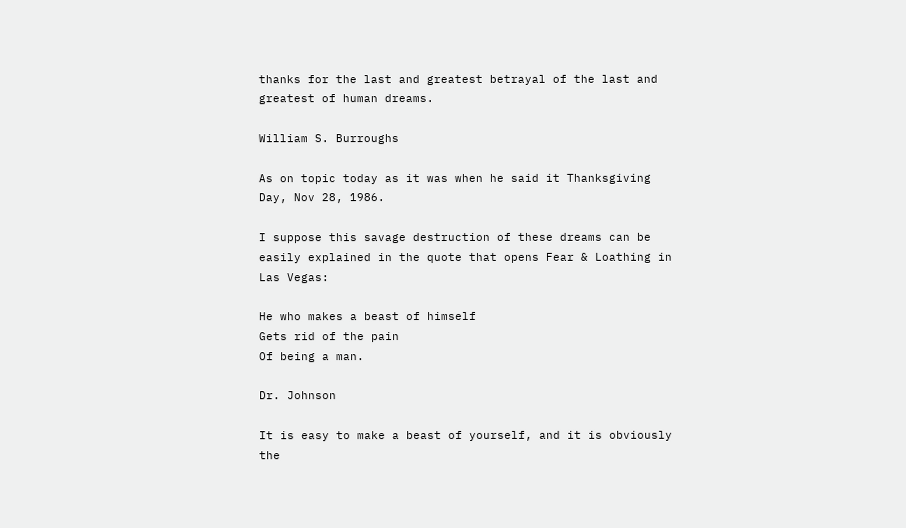thanks for the last and greatest betrayal of the last and greatest of human dreams.

William S. Burroughs

As on topic today as it was when he said it Thanksgiving Day, Nov 28, 1986.

I suppose this savage destruction of these dreams can be easily explained in the quote that opens Fear & Loathing in Las Vegas:

He who makes a beast of himself
Gets rid of the pain
Of being a man.

Dr. Johnson

It is easy to make a beast of yourself, and it is obviously the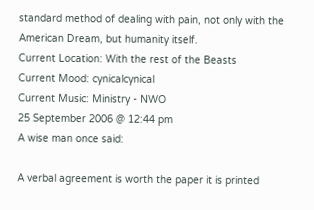standard method of dealing with pain, not only with the American Dream, but humanity itself.
Current Location: With the rest of the Beasts
Current Mood: cynicalcynical
Current Music: Ministry - NWO
25 September 2006 @ 12:44 pm
A wise man once said:

A verbal agreement is worth the paper it is printed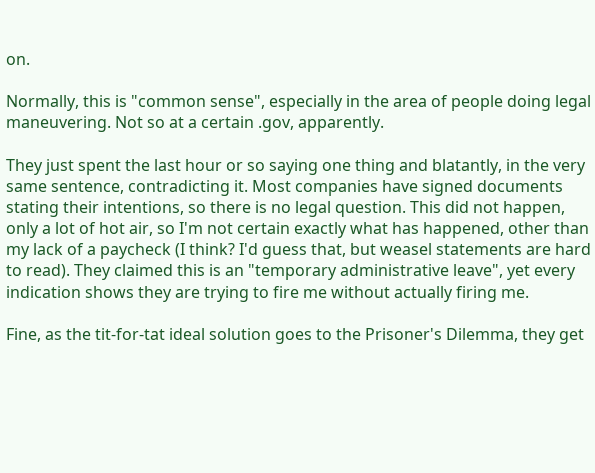on.

Normally, this is "common sense", especially in the area of people doing legal maneuvering. Not so at a certain .gov, apparently.

They just spent the last hour or so saying one thing and blatantly, in the very same sentence, contradicting it. Most companies have signed documents stating their intentions, so there is no legal question. This did not happen, only a lot of hot air, so I'm not certain exactly what has happened, other than my lack of a paycheck (I think? I'd guess that, but weasel statements are hard to read). They claimed this is an "temporary administrative leave", yet every indication shows they are trying to fire me without actually firing me.

Fine, as the tit-for-tat ideal solution goes to the Prisoner's Dilemma, they get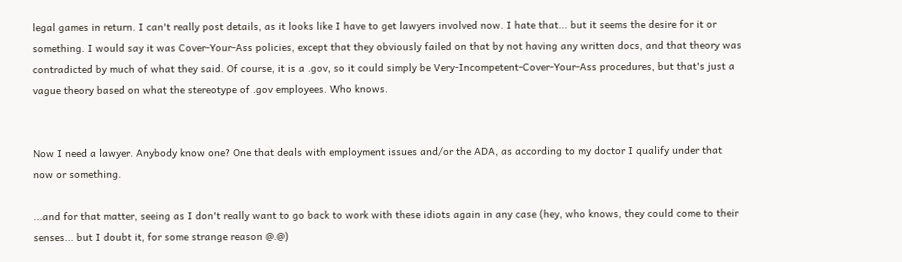legal games in return. I can't really post details, as it looks like I have to get lawyers involved now. I hate that... but it seems the desire for it or something. I would say it was Cover-Your-Ass policies, except that they obviously failed on that by not having any written docs, and that theory was contradicted by much of what they said. Of course, it is a .gov, so it could simply be Very-Incompetent-Cover-Your-Ass procedures, but that's just a vague theory based on what the stereotype of .gov employees. Who knows.


Now I need a lawyer. Anybody know one? One that deals with employment issues and/or the ADA, as according to my doctor I qualify under that now or something.

...and for that matter, seeing as I don't really want to go back to work with these idiots again in any case (hey, who knows, they could come to their senses... but I doubt it, for some strange reason @.@)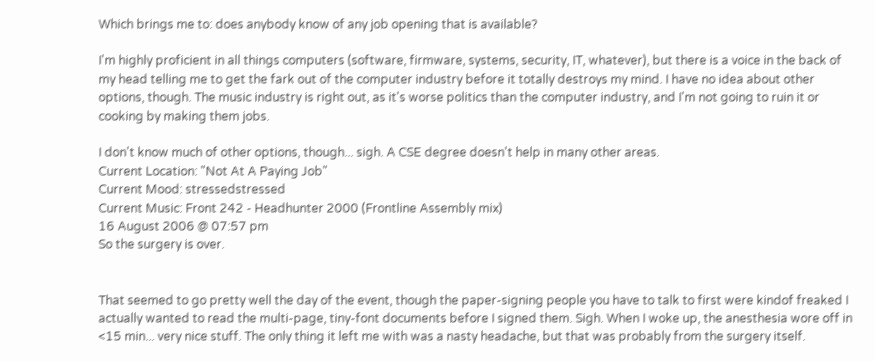Which brings me to: does anybody know of any job opening that is available?

I'm highly proficient in all things computers (software, firmware, systems, security, IT, whatever), but there is a voice in the back of my head telling me to get the fark out of the computer industry before it totally destroys my mind. I have no idea about other options, though. The music industry is right out, as it's worse politics than the computer industry, and I'm not going to ruin it or cooking by making them jobs.

I don't know much of other options, though... sigh. A CSE degree doesn't help in many other areas.
Current Location: "Not At A Paying Job"
Current Mood: stressedstressed
Current Music: Front 242 - Headhunter 2000 (Frontline Assembly mix)
16 August 2006 @ 07:57 pm
So the surgery is over.


That seemed to go pretty well the day of the event, though the paper-signing people you have to talk to first were kindof freaked I actually wanted to read the multi-page, tiny-font documents before I signed them. Sigh. When I woke up, the anesthesia wore off in <15 min... very nice stuff. The only thing it left me with was a nasty headache, but that was probably from the surgery itself.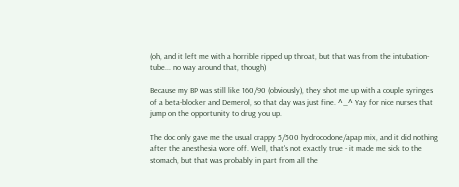(oh, and it left me with a horrible ripped up throat, but that was from the intubation-tube... no way around that, though)

Because my BP was still like 160/90 (obviously), they shot me up with a couple syringes of a beta-blocker and Demerol, so that day was just fine. ^_^ Yay for nice nurses that jump on the opportunity to drug you up.

The doc only gave me the usual crappy 5/500 hydrocodone/apap mix, and it did nothing after the anesthesia wore off. Well, that's not exactly true - it made me sick to the stomach, but that was probably in part from all the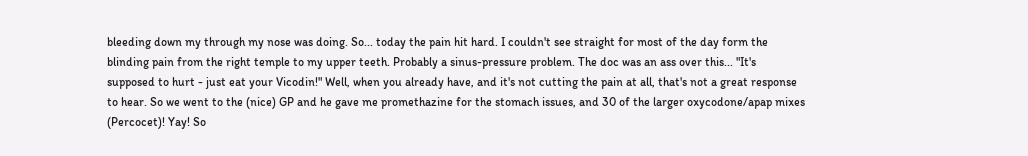bleeding down my through my nose was doing. So... today the pain hit hard. I couldn't see straight for most of the day form the blinding pain from the right temple to my upper teeth. Probably a sinus-pressure problem. The doc was an ass over this... "It's supposed to hurt - just eat your Vicodin!" Well, when you already have, and it's not cutting the pain at all, that's not a great response to hear. So we went to the (nice) GP and he gave me promethazine for the stomach issues, and 30 of the larger oxycodone/apap mixes (Percocet)! Yay! So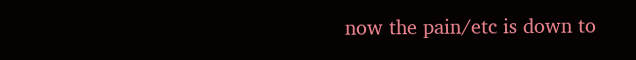now the pain/etc is down to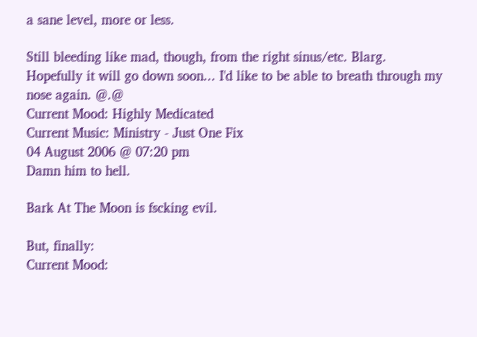a sane level, more or less.

Still bleeding like mad, though, from the right sinus/etc. Blarg. Hopefully it will go down soon... I'd like to be able to breath through my nose again. @.@
Current Mood: Highly Medicated
Current Music: Ministry - Just One Fix
04 August 2006 @ 07:20 pm
Damn him to hell.

Bark At The Moon is fscking evil.

But, finally:
Current Mood: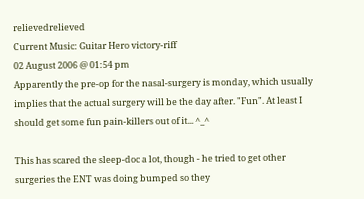relievedrelieved
Current Music: Guitar Hero victory-riff
02 August 2006 @ 01:54 pm
Apparently the pre-op for the nasal-surgery is monday, which usually implies that the actual surgery will be the day after. "Fun". At least I should get some fun pain-killers out of it... ^_^

This has scared the sleep-doc a lot, though - he tried to get other surgeries the ENT was doing bumped so they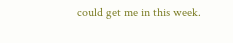could get me in this week.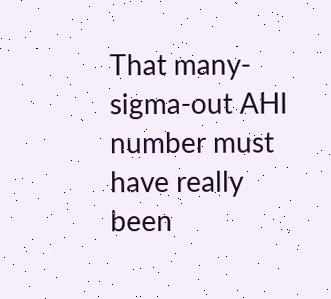That many-sigma-out AHI number must have really been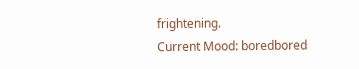frightening.
Current Mood: boredbored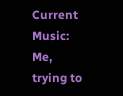Current Music: Me, trying to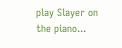play Slayer on the piano...